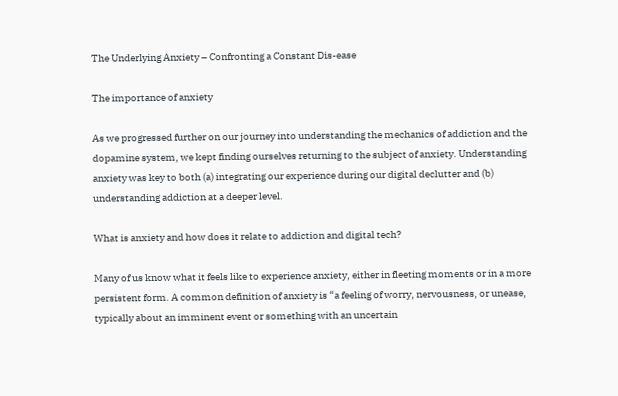The Underlying Anxiety – Confronting a Constant Dis-ease

The importance of anxiety

As we progressed further on our journey into understanding the mechanics of addiction and the dopamine system, we kept finding ourselves returning to the subject of anxiety. Understanding anxiety was key to both (a) integrating our experience during our digital declutter and (b) understanding addiction at a deeper level.

What is anxiety and how does it relate to addiction and digital tech?

Many of us know what it feels like to experience anxiety, either in fleeting moments or in a more persistent form. A common definition of anxiety is “a feeling of worry, nervousness, or unease, typically about an imminent event or something with an uncertain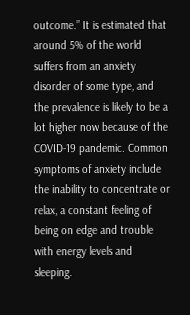outcome.” It is estimated that around 5% of the world suffers from an anxiety disorder of some type, and the prevalence is likely to be a lot higher now because of the COVID-19 pandemic. Common symptoms of anxiety include the inability to concentrate or relax, a constant feeling of being on edge and trouble with energy levels and sleeping.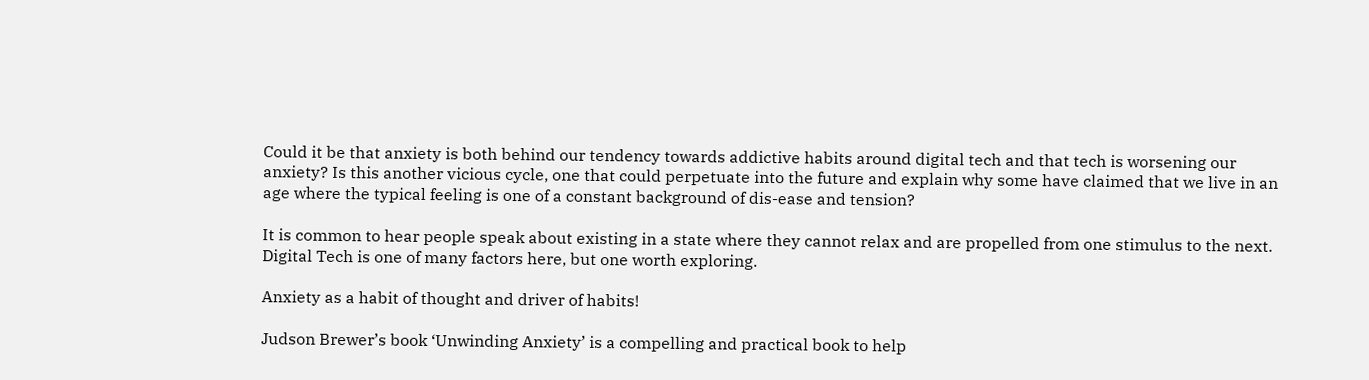Could it be that anxiety is both behind our tendency towards addictive habits around digital tech and that tech is worsening our anxiety? Is this another vicious cycle, one that could perpetuate into the future and explain why some have claimed that we live in an age where the typical feeling is one of a constant background of dis-ease and tension?

It is common to hear people speak about existing in a state where they cannot relax and are propelled from one stimulus to the next. Digital Tech is one of many factors here, but one worth exploring.

Anxiety as a habit of thought and driver of habits!

Judson Brewer’s book ‘Unwinding Anxiety’ is a compelling and practical book to help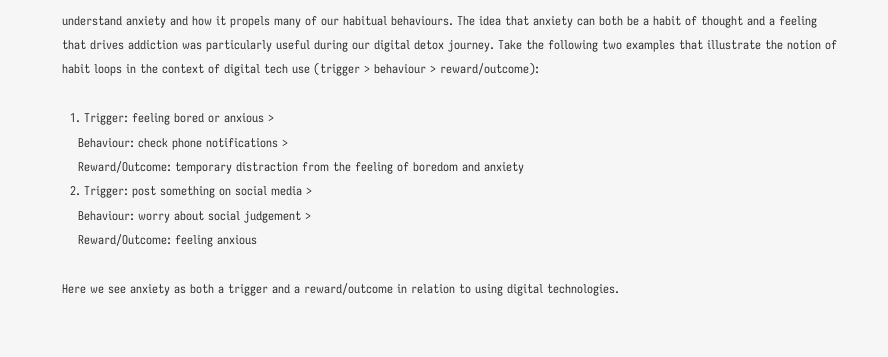understand anxiety and how it propels many of our habitual behaviours. The idea that anxiety can both be a habit of thought and a feeling that drives addiction was particularly useful during our digital detox journey. Take the following two examples that illustrate the notion of habit loops in the context of digital tech use (trigger > behaviour > reward/outcome):

  1. Trigger: feeling bored or anxious >
    Behaviour: check phone notifications >
    Reward/Outcome: temporary distraction from the feeling of boredom and anxiety
  2. Trigger: post something on social media >
    Behaviour: worry about social judgement >
    Reward/Outcome: feeling anxious

Here we see anxiety as both a trigger and a reward/outcome in relation to using digital technologies.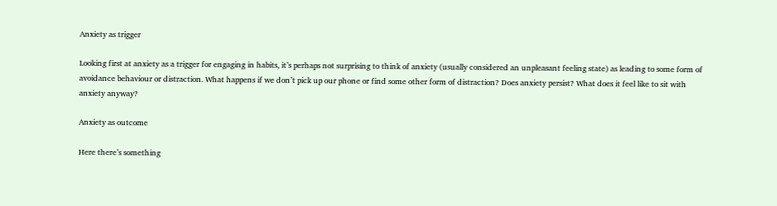Anxiety as trigger

Looking first at anxiety as a trigger for engaging in habits, it’s perhaps not surprising to think of anxiety (usually considered an unpleasant feeling state) as leading to some form of avoidance behaviour or distraction. What happens if we don’t pick up our phone or find some other form of distraction? Does anxiety persist? What does it feel like to sit with anxiety anyway?

Anxiety as outcome

Here there’s something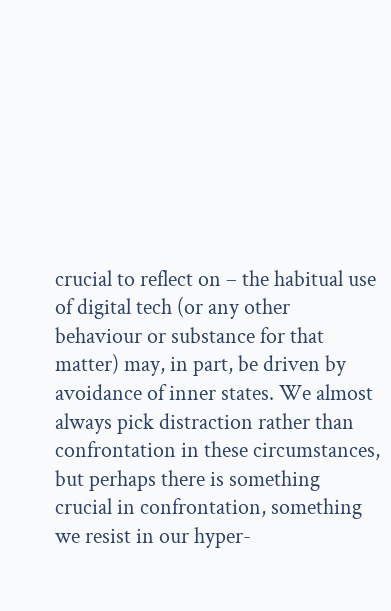crucial to reflect on – the habitual use of digital tech (or any other behaviour or substance for that matter) may, in part, be driven by avoidance of inner states. We almost always pick distraction rather than confrontation in these circumstances, but perhaps there is something crucial in confrontation, something we resist in our hyper-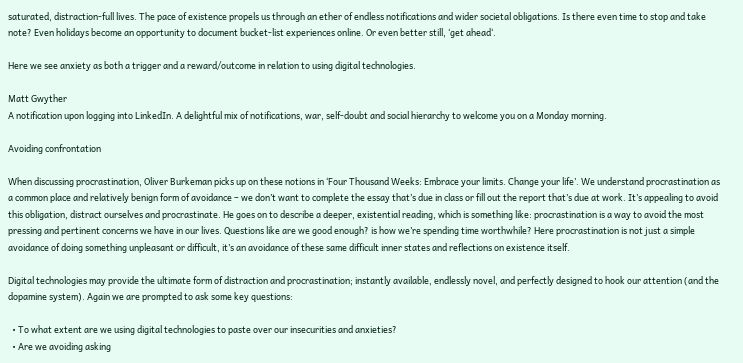saturated, distraction-full lives. The pace of existence propels us through an ether of endless notifications and wider societal obligations. Is there even time to stop and take note? Even holidays become an opportunity to document bucket-list experiences online. Or even better still, ‘get ahead‘.

Here we see anxiety as both a trigger and a reward/outcome in relation to using digital technologies.

Matt Gwyther
A notification upon logging into LinkedIn. A delightful mix of notifications, war, self-doubt and social hierarchy to welcome you on a Monday morning.

Avoiding confrontation

When discussing procrastination, Oliver Burkeman picks up on these notions in ‘Four Thousand Weeks: Embrace your limits. Change your life’. We understand procrastination as a common place and relatively benign form of avoidance – we don’t want to complete the essay that’s due in class or fill out the report that’s due at work. It’s appealing to avoid this obligation, distract ourselves and procrastinate. He goes on to describe a deeper, existential reading, which is something like: procrastination is a way to avoid the most pressing and pertinent concerns we have in our lives. Questions like are we good enough? is how we’re spending time worthwhile? Here procrastination is not just a simple avoidance of doing something unpleasant or difficult, it’s an avoidance of these same difficult inner states and reflections on existence itself.

Digital technologies may provide the ultimate form of distraction and procrastination; instantly available, endlessly novel, and perfectly designed to hook our attention (and the dopamine system). Again we are prompted to ask some key questions:

  • To what extent are we using digital technologies to paste over our insecurities and anxieties?
  • Are we avoiding asking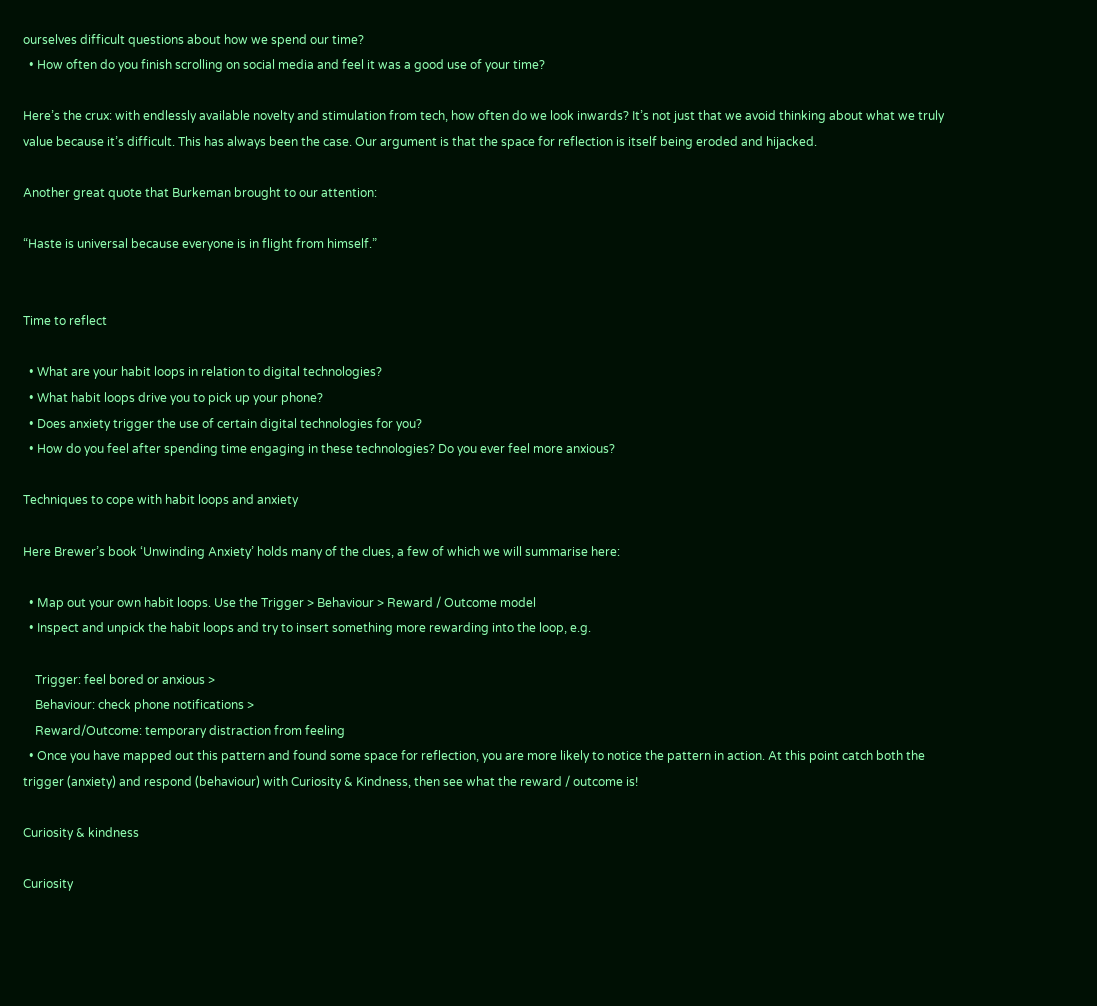ourselves difficult questions about how we spend our time?
  • How often do you finish scrolling on social media and feel it was a good use of your time?

Here’s the crux: with endlessly available novelty and stimulation from tech, how often do we look inwards? It’s not just that we avoid thinking about what we truly value because it’s difficult. This has always been the case. Our argument is that the space for reflection is itself being eroded and hijacked.

Another great quote that Burkeman brought to our attention:

“Haste is universal because everyone is in flight from himself.”


Time to reflect

  • What are your habit loops in relation to digital technologies?
  • What habit loops drive you to pick up your phone?
  • Does anxiety trigger the use of certain digital technologies for you?
  • How do you feel after spending time engaging in these technologies? Do you ever feel more anxious?

Techniques to cope with habit loops and anxiety

Here Brewer’s book ‘Unwinding Anxiety’ holds many of the clues, a few of which we will summarise here:

  • Map out your own habit loops. Use the Trigger > Behaviour > Reward / Outcome model
  • Inspect and unpick the habit loops and try to insert something more rewarding into the loop, e.g.

    Trigger: feel bored or anxious >
    Behaviour: check phone notifications >
    Reward/Outcome: temporary distraction from feeling
  • Once you have mapped out this pattern and found some space for reflection, you are more likely to notice the pattern in action. At this point catch both the trigger (anxiety) and respond (behaviour) with Curiosity & Kindness, then see what the reward / outcome is!

Curiosity & kindness

Curiosity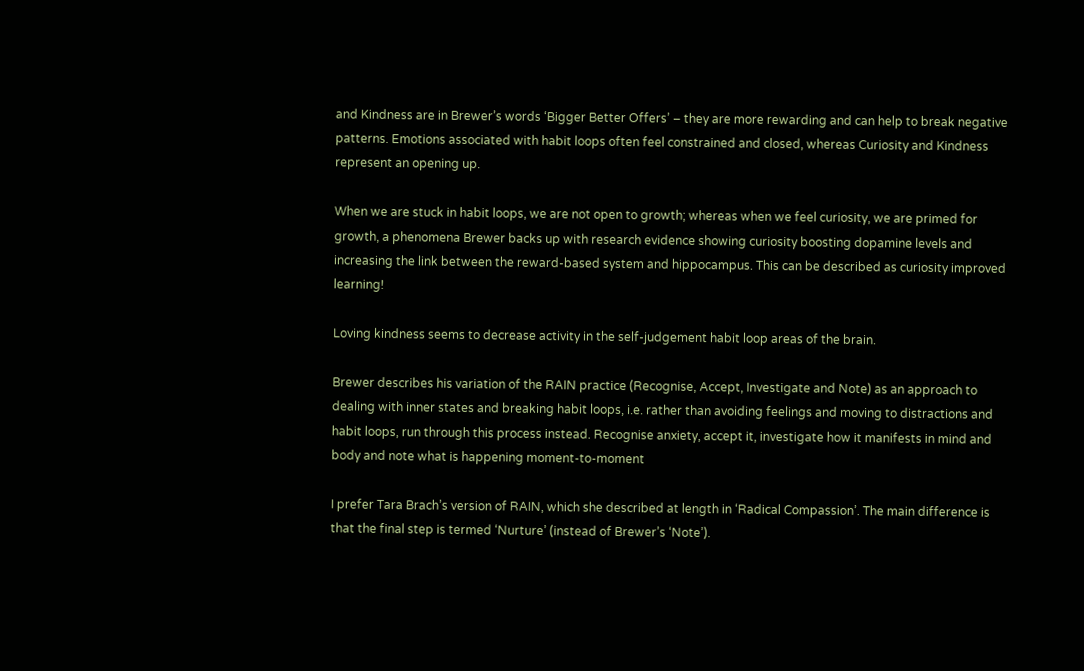and Kindness are in Brewer’s words ‘Bigger Better Offers’ – they are more rewarding and can help to break negative patterns. Emotions associated with habit loops often feel constrained and closed, whereas Curiosity and Kindness represent an opening up.

When we are stuck in habit loops, we are not open to growth; whereas when we feel curiosity, we are primed for growth, a phenomena Brewer backs up with research evidence showing curiosity boosting dopamine levels and increasing the link between the reward-based system and hippocampus. This can be described as curiosity improved learning!

Loving kindness seems to decrease activity in the self-judgement habit loop areas of the brain.

Brewer describes his variation of the RAIN practice (Recognise, Accept, Investigate and Note) as an approach to dealing with inner states and breaking habit loops, i.e. rather than avoiding feelings and moving to distractions and habit loops, run through this process instead. Recognise anxiety, accept it, investigate how it manifests in mind and body and note what is happening moment-to-moment

I prefer Tara Brach’s version of RAIN, which she described at length in ‘Radical Compassion’. The main difference is that the final step is termed ‘Nurture’ (instead of Brewer’s ‘Note’).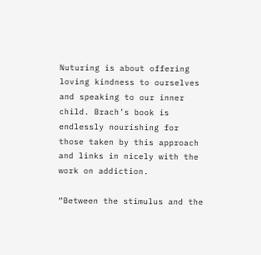Nuturing is about offering loving kindness to ourselves and speaking to our inner child. Brach’s book is endlessly nourishing for those taken by this approach and links in nicely with the work on addiction.

“Between the stimulus and the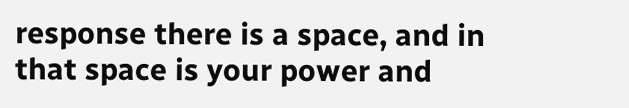response there is a space, and in that space is your power and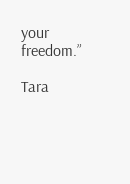your freedom.”

Tara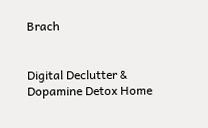Brach


Digital Declutter & Dopamine Detox Home